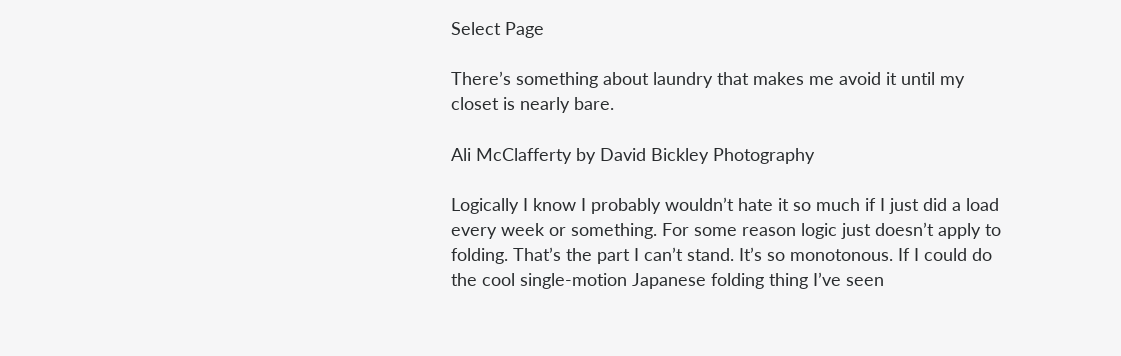Select Page

There’s something about laundry that makes me avoid it until my closet is nearly bare.

Ali McClafferty by David Bickley Photography

Logically I know I probably wouldn’t hate it so much if I just did a load every week or something. For some reason logic just doesn’t apply to folding. That’s the part I can’t stand. It’s so monotonous. If I could do the cool single-motion Japanese folding thing I’ve seen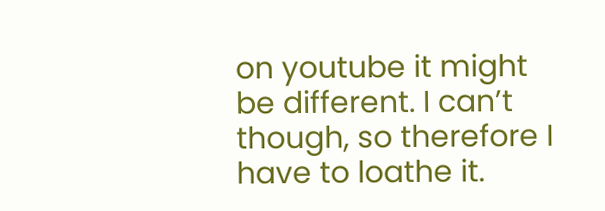on youtube it might be different. I can’t though, so therefore I have to loathe it.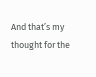And that’s my thought for the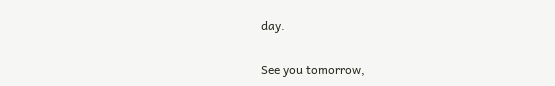day.

See you tomorrow,